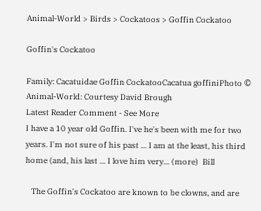Animal-World > Birds > Cockatoos > Goffin Cockatoo

Goffin's Cockatoo

Family: Cacatuidae Goffin CockatooCacatua goffiniPhoto © Animal-World: Courtesy David Brough
Latest Reader Comment - See More
I have a 10 year old Goffin. I've he's been with me for two years. I'm not sure of his past ... I am at the least, his third home (and, his last ... I love him very... (more)  Bill

   The Goffin's Cockatoo are known to be clowns, and are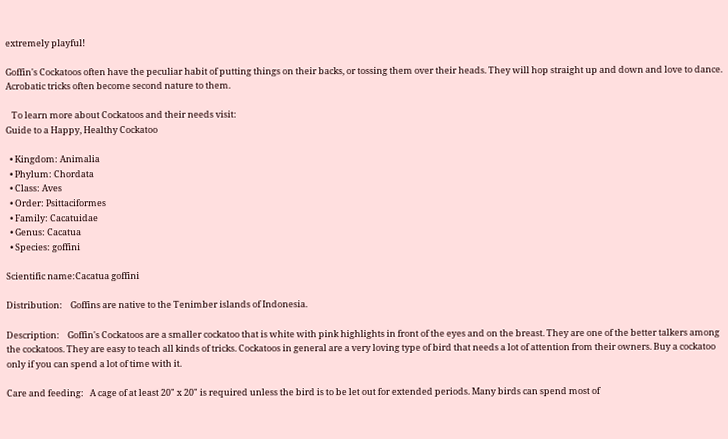extremely playful!

Goffin's Cockatoos often have the peculiar habit of putting things on their backs, or tossing them over their heads. They will hop straight up and down and love to dance. Acrobatic tricks often become second nature to them.

   To learn more about Cockatoos and their needs visit:
Guide to a Happy, Healthy Cockatoo

  • Kingdom: Animalia
  • Phylum: Chordata
  • Class: Aves
  • Order: Psittaciformes
  • Family: Cacatuidae
  • Genus: Cacatua
  • Species: goffini

Scientific name:Cacatua goffini

Distribution:    Goffins are native to the Tenimber islands of Indonesia.

Description:    Goffin's Cockatoos are a smaller cockatoo that is white with pink highlights in front of the eyes and on the breast. They are one of the better talkers among the cockatoos. They are easy to teach all kinds of tricks. Cockatoos in general are a very loving type of bird that needs a lot of attention from their owners. Buy a cockatoo only if you can spend a lot of time with it.

Care and feeding:   A cage of at least 20" x 20" is required unless the bird is to be let out for extended periods. Many birds can spend most of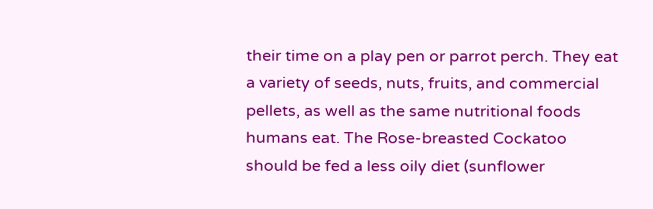their time on a play pen or parrot perch. They eat a variety of seeds, nuts, fruits, and commercial pellets, as well as the same nutritional foods humans eat. The Rose-breasted Cockatoo should be fed a less oily diet (sunflower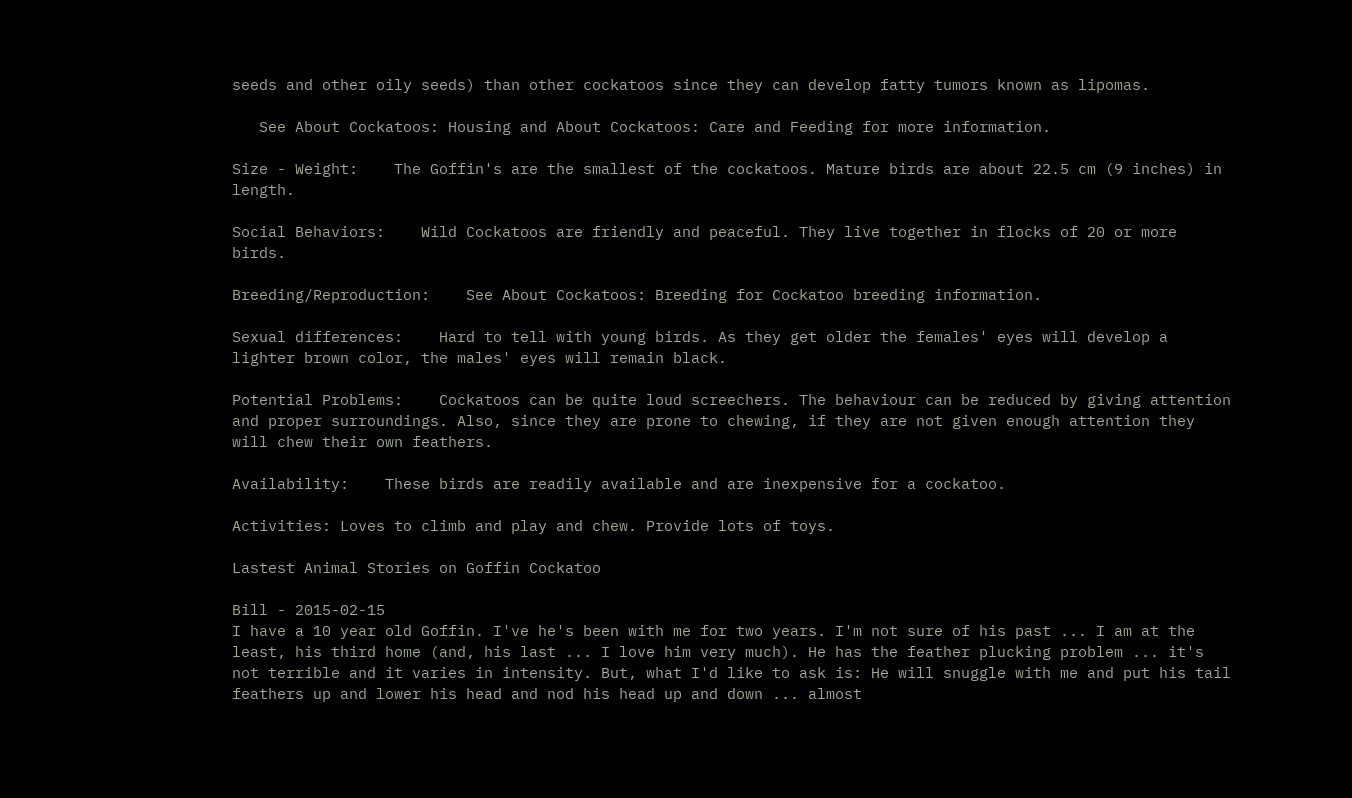seeds and other oily seeds) than other cockatoos since they can develop fatty tumors known as lipomas.

   See About Cockatoos: Housing and About Cockatoos: Care and Feeding for more information.

Size - Weight:    The Goffin's are the smallest of the cockatoos. Mature birds are about 22.5 cm (9 inches) in length.

Social Behaviors:    Wild Cockatoos are friendly and peaceful. They live together in flocks of 20 or more birds.

Breeding/Reproduction:    See About Cockatoos: Breeding for Cockatoo breeding information.

Sexual differences:    Hard to tell with young birds. As they get older the females' eyes will develop a lighter brown color, the males' eyes will remain black.

Potential Problems:    Cockatoos can be quite loud screechers. The behaviour can be reduced by giving attention and proper surroundings. Also, since they are prone to chewing, if they are not given enough attention they will chew their own feathers.

Availability:    These birds are readily available and are inexpensive for a cockatoo.

Activities: Loves to climb and play and chew. Provide lots of toys.

Lastest Animal Stories on Goffin Cockatoo

Bill - 2015-02-15
I have a 10 year old Goffin. I've he's been with me for two years. I'm not sure of his past ... I am at the least, his third home (and, his last ... I love him very much). He has the feather plucking problem ... it's not terrible and it varies in intensity. But, what I'd like to ask is: He will snuggle with me and put his tail feathers up and lower his head and nod his head up and down ... almost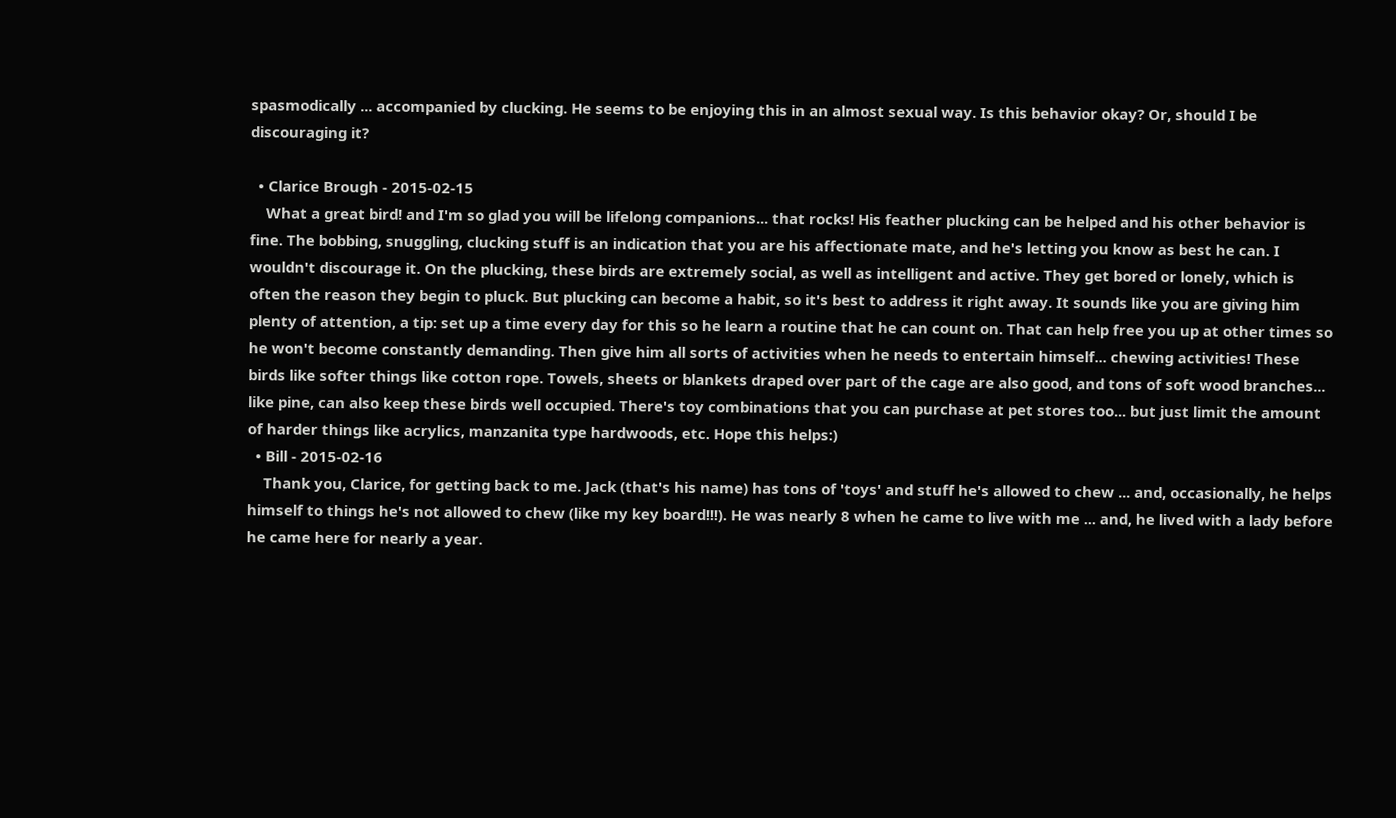spasmodically ... accompanied by clucking. He seems to be enjoying this in an almost sexual way. Is this behavior okay? Or, should I be discouraging it?

  • Clarice Brough - 2015-02-15
    What a great bird! and I'm so glad you will be lifelong companions... that rocks! His feather plucking can be helped and his other behavior is fine. The bobbing, snuggling, clucking stuff is an indication that you are his affectionate mate, and he's letting you know as best he can. I wouldn't discourage it. On the plucking, these birds are extremely social, as well as intelligent and active. They get bored or lonely, which is often the reason they begin to pluck. But plucking can become a habit, so it's best to address it right away. It sounds like you are giving him plenty of attention, a tip: set up a time every day for this so he learn a routine that he can count on. That can help free you up at other times so he won't become constantly demanding. Then give him all sorts of activities when he needs to entertain himself... chewing activities! These birds like softer things like cotton rope. Towels, sheets or blankets draped over part of the cage are also good, and tons of soft wood branches... like pine, can also keep these birds well occupied. There's toy combinations that you can purchase at pet stores too... but just limit the amount of harder things like acrylics, manzanita type hardwoods, etc. Hope this helps:)
  • Bill - 2015-02-16
    Thank you, Clarice, for getting back to me. Jack (that's his name) has tons of 'toys' and stuff he's allowed to chew ... and, occasionally, he helps himself to things he's not allowed to chew (like my key board!!!). He was nearly 8 when he came to live with me ... and, he lived with a lady before he came here for nearly a year.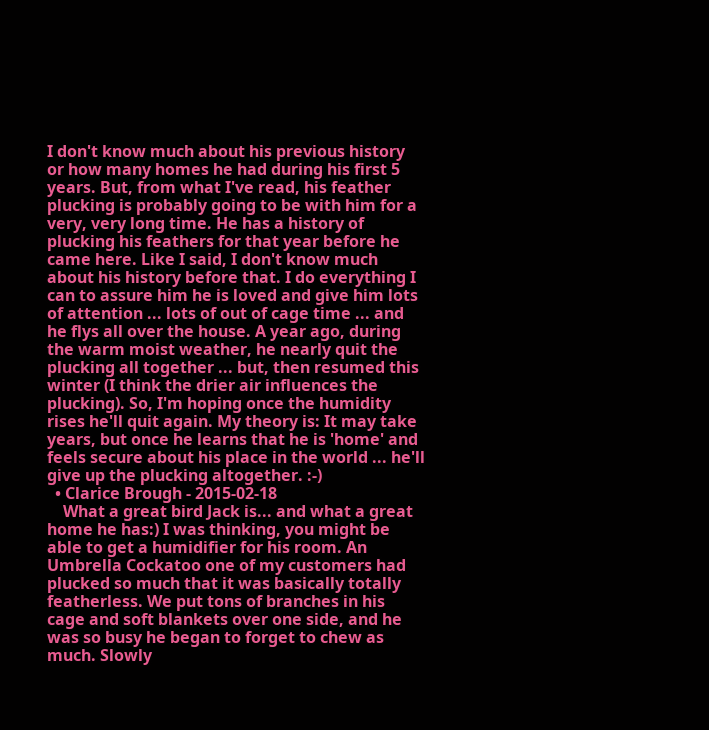I don't know much about his previous history or how many homes he had during his first 5 years. But, from what I've read, his feather plucking is probably going to be with him for a very, very long time. He has a history of plucking his feathers for that year before he came here. Like I said, I don't know much about his history before that. I do everything I can to assure him he is loved and give him lots of attention ... lots of out of cage time ... and he flys all over the house. A year ago, during the warm moist weather, he nearly quit the plucking all together ... but, then resumed this winter (I think the drier air influences the plucking). So, I'm hoping once the humidity rises he'll quit again. My theory is: It may take years, but once he learns that he is 'home' and feels secure about his place in the world ... he'll give up the plucking altogether. :-)
  • Clarice Brough - 2015-02-18
    What a great bird Jack is... and what a great home he has:) I was thinking, you might be able to get a humidifier for his room. An Umbrella Cockatoo one of my customers had plucked so much that it was basically totally featherless. We put tons of branches in his cage and soft blankets over one side, and he was so busy he began to forget to chew as much. Slowly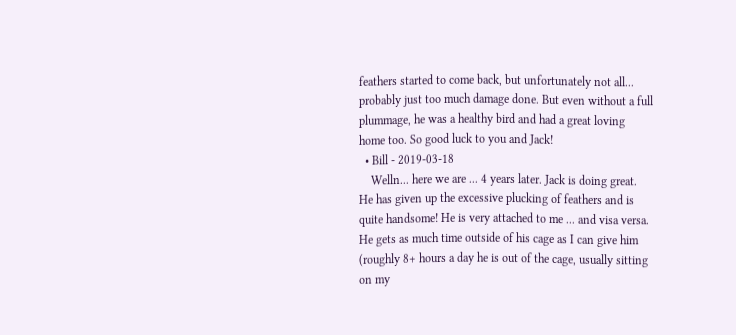feathers started to come back, but unfortunately not all... probably just too much damage done. But even without a full plummage, he was a healthy bird and had a great loving home too. So good luck to you and Jack!
  • Bill - 2019-03-18
    Welln... here we are ... 4 years later. Jack is doing great. He has given up the excessive plucking of feathers and is quite handsome! He is very attached to me ... and visa versa. He gets as much time outside of his cage as I can give him (roughly 8+ hours a day he is out of the cage, usually sitting on my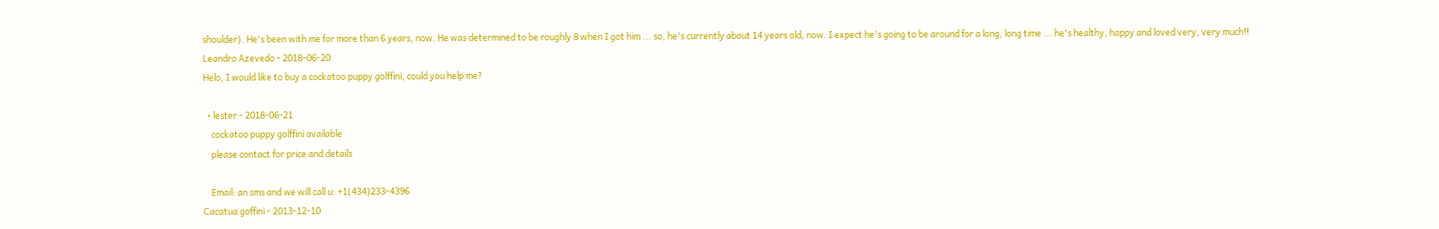shoulder). He's been with me for more than 6 years, now. He was determined to be roughly 8 when I got him ... so, he's currently about 14 years old, now. I expect he's going to be around for a long, long time ... he's healthy, happy and loved very, very much!!
Leandro Azevedo - 2018-06-20
Helo, I would like to buy a cockatoo puppy golffini, could you help me?

  • lester - 2018-06-21
    cockatoo puppy golffini available
    please contact for price and details

    Email: an sms and we will call u: +1(434)233-4396
Cacatua goffini - 2013-12-10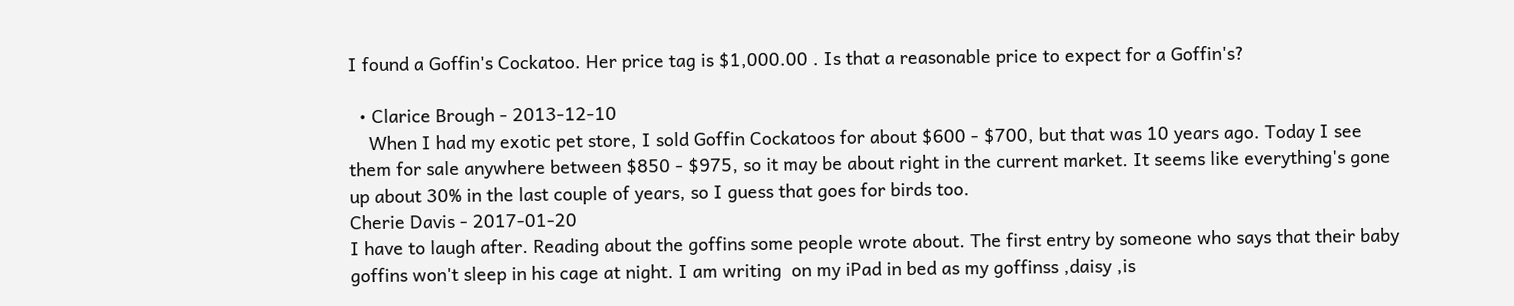I found a Goffin's Cockatoo. Her price tag is $1,000.00 . Is that a reasonable price to expect for a Goffin's?

  • Clarice Brough - 2013-12-10
    When I had my exotic pet store, I sold Goffin Cockatoos for about $600 - $700, but that was 10 years ago. Today I see them for sale anywhere between $850 - $975, so it may be about right in the current market. It seems like everything's gone up about 30% in the last couple of years, so I guess that goes for birds too.
Cherie Davis - 2017-01-20
I have to laugh after. Reading about the goffins some people wrote about. The first entry by someone who says that their baby goffins won't sleep in his cage at night. I am writing  on my iPad in bed as my goffinss ,daisy ,is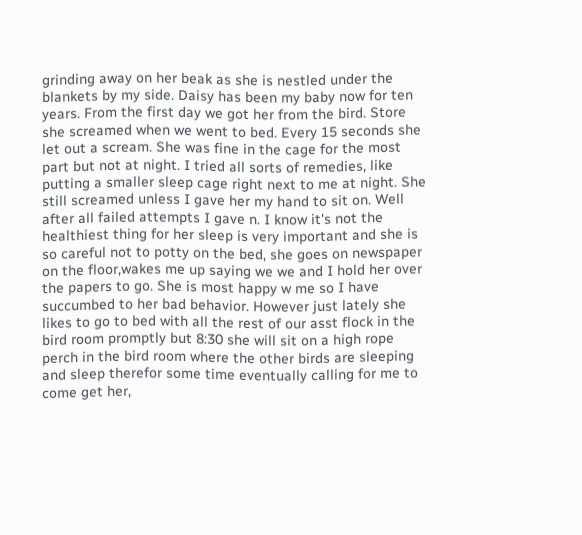grinding away on her beak as she is nestled under the blankets by my side. Daisy has been my baby now for ten years. From the first day we got her from the bird. Store she screamed when we went to bed. Every 15 seconds she let out a scream. She was fine in the cage for the most part but not at night. I tried all sorts of remedies, like putting a smaller sleep cage right next to me at night. She still screamed unless I gave her my hand to sit on. Well after all failed attempts I gave n. I know it's not the healthiest thing for her sleep is very important and she is so careful not to potty on the bed, she goes on newspaper on the floor,wakes me up saying we we and I hold her over the papers to go. She is most happy w me so I have succumbed to her bad behavior. However just lately she likes to go to bed with all the rest of our asst flock in the bird room promptly but 8:30 she will sit on a high rope perch in the bird room where the other birds are sleeping and sleep therefor some time eventually calling for me to come get her,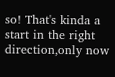so! That's kinda a start in the right direction,only now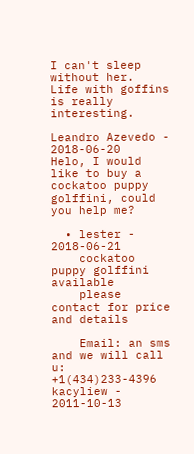I can't sleep without her.  Life with goffins is really interesting.

Leandro Azevedo - 2018-06-20
Helo, I would like to buy a cockatoo puppy golffini, could you help me?

  • lester - 2018-06-21
    cockatoo puppy golffini available
    please contact for price and details

    Email: an sms and we will call u: +1(434)233-4396
kacyliew - 2011-10-13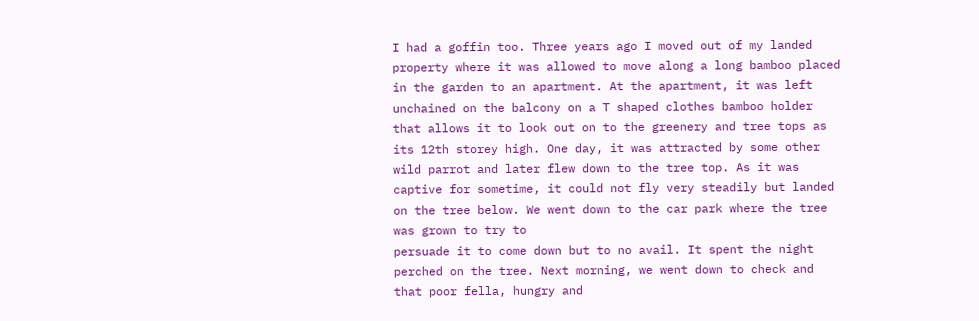I had a goffin too. Three years ago I moved out of my landed property where it was allowed to move along a long bamboo placed in the garden to an apartment. At the apartment, it was left unchained on the balcony on a T shaped clothes bamboo holder that allows it to look out on to the greenery and tree tops as its 12th storey high. One day, it was attracted by some other wild parrot and later flew down to the tree top. As it was captive for sometime, it could not fly very steadily but landed on the tree below. We went down to the car park where the tree was grown to try to
persuade it to come down but to no avail. It spent the night perched on the tree. Next morning, we went down to check and that poor fella, hungry and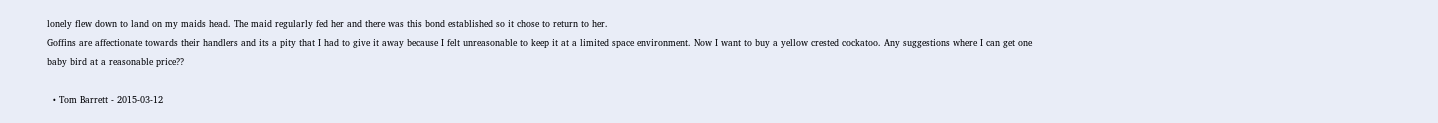lonely flew down to land on my maids head. The maid regularly fed her and there was this bond established so it chose to return to her.
Goffins are affectionate towards their handlers and its a pity that I had to give it away because I felt unreasonable to keep it at a limited space environment. Now I want to buy a yellow crested cockatoo. Any suggestions where I can get one baby bird at a reasonable price??

  • Tom Barrett - 2015-03-12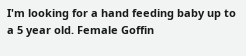I'm looking for a hand feeding baby up to a 5 year old. Female Goffin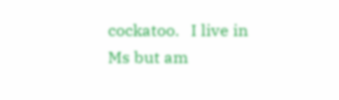cockatoo.   I live in Ms but am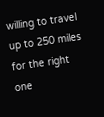willing to travel up to 250 miles for the right one